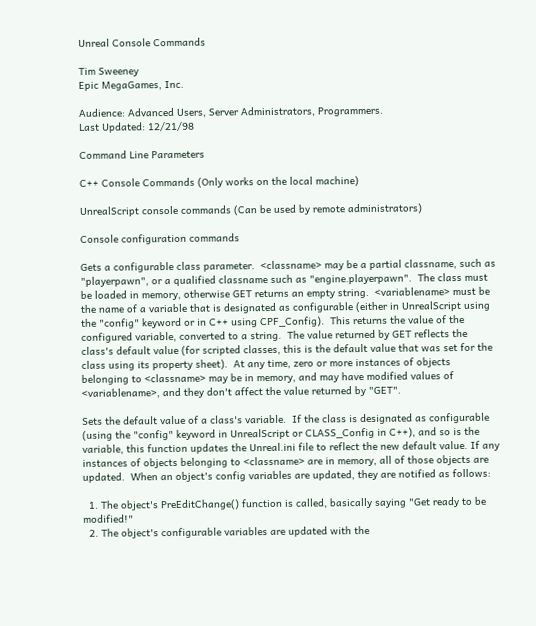Unreal Console Commands

Tim Sweeney
Epic MegaGames, Inc.

Audience: Advanced Users, Server Administrators, Programmers.
Last Updated: 12/21/98

Command Line Parameters

C++ Console Commands (Only works on the local machine)

UnrealScript console commands (Can be used by remote administrators)

Console configuration commands

Gets a configurable class parameter.  <classname> may be a partial classname, such as "playerpawn", or a qualified classname such as "engine.playerpawn".  The class must be loaded in memory, otherwise GET returns an empty string.  <variablename> must be the name of a variable that is designated as configurable (either in UnrealScript using the "config" keyword or in C++ using CPF_Config).  This returns the value of the configured variable, converted to a string.  The value returned by GET reflects the class's default value (for scripted classes, this is the default value that was set for the class using its property sheet).  At any time, zero or more instances of objects belonging to <classname> may be in memory, and may have modified values of <variablename>, and they don't affect the value returned by "GET".

Sets the default value of a class's variable.  If the class is designated as configurable (using the "config" keyword in UnrealScript or CLASS_Config in C++), and so is the variable, this function updates the Unreal.ini file to reflect the new default value. If any instances of objects belonging to <classname> are in memory, all of those objects are updated.  When an object's config variables are updated, they are notified as follows:

  1. The object's PreEditChange() function is called, basically saying "Get ready to be modified!"
  2. The object's configurable variables are updated with the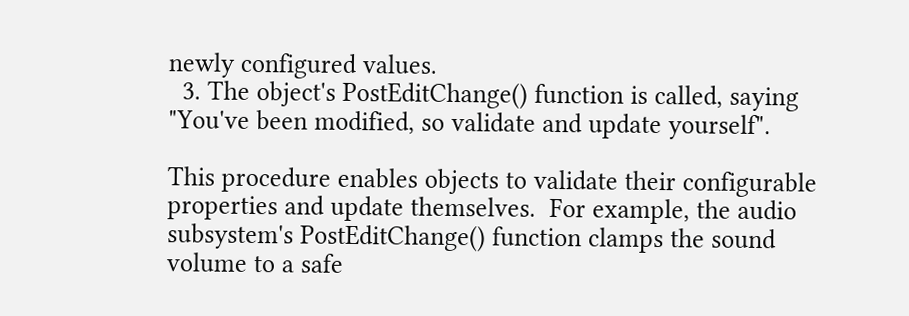newly configured values.
  3. The object's PostEditChange() function is called, saying "You've been modified, so validate and update yourself".

This procedure enables objects to validate their configurable properties and update themselves.  For example, the audio subsystem's PostEditChange() function clamps the sound volume to a safe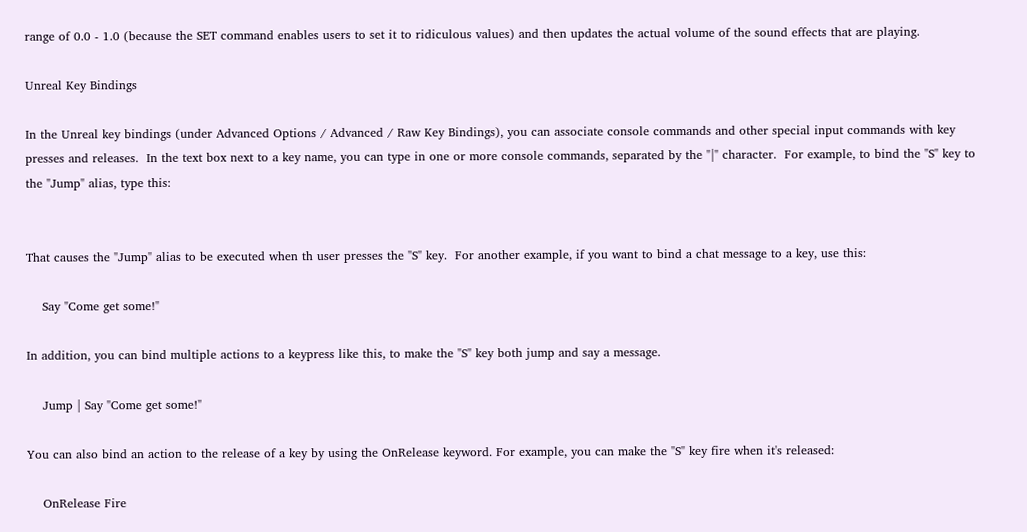range of 0.0 - 1.0 (because the SET command enables users to set it to ridiculous values) and then updates the actual volume of the sound effects that are playing.

Unreal Key Bindings

In the Unreal key bindings (under Advanced Options / Advanced / Raw Key Bindings), you can associate console commands and other special input commands with key presses and releases.  In the text box next to a key name, you can type in one or more console commands, separated by the "|" character.  For example, to bind the "S" key to the "Jump" alias, type this:


That causes the "Jump" alias to be executed when th user presses the "S" key.  For another example, if you want to bind a chat message to a key, use this:

    Say "Come get some!"

In addition, you can bind multiple actions to a keypress like this, to make the "S" key both jump and say a message.

    Jump | Say "Come get some!"

You can also bind an action to the release of a key by using the OnRelease keyword. For example, you can make the "S" key fire when it's released:

    OnRelease Fire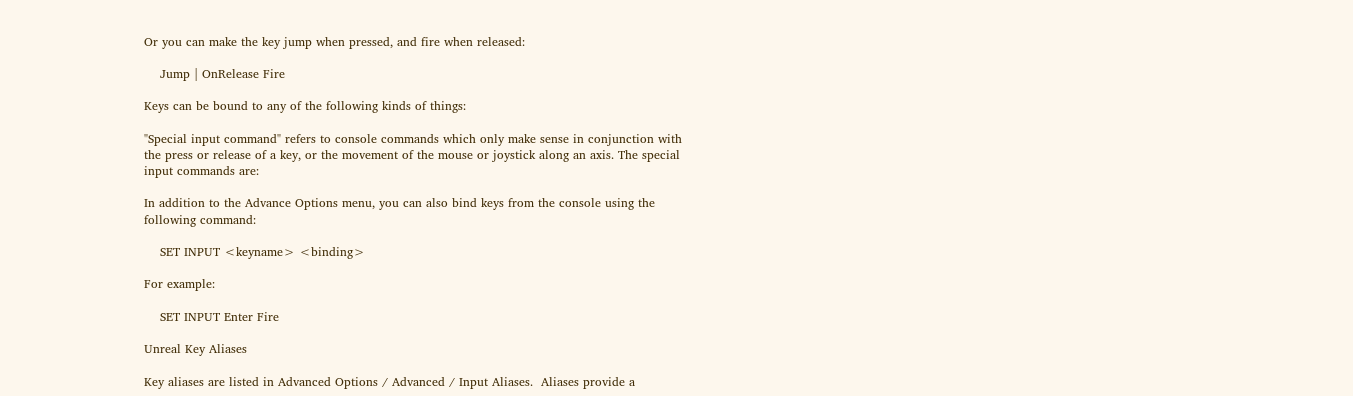Or you can make the key jump when pressed, and fire when released:

    Jump | OnRelease Fire

Keys can be bound to any of the following kinds of things:

"Special input command" refers to console commands which only make sense in conjunction with the press or release of a key, or the movement of the mouse or joystick along an axis. The special input commands are:

In addition to the Advance Options menu, you can also bind keys from the console using the following command:

    SET INPUT <keyname> <binding>

For example:

    SET INPUT Enter Fire

Unreal Key Aliases

Key aliases are listed in Advanced Options / Advanced / Input Aliases.  Aliases provide a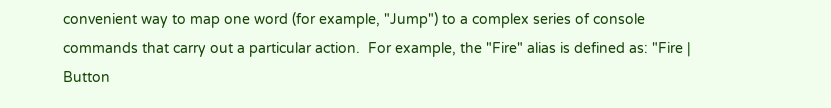convenient way to map one word (for example, "Jump") to a complex series of console commands that carry out a particular action.  For example, the "Fire" alias is defined as: "Fire | Button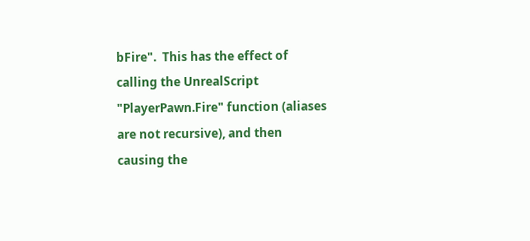bFire".  This has the effect of calling the UnrealScript "PlayerPawn.Fire" function (aliases are not recursive), and then causing the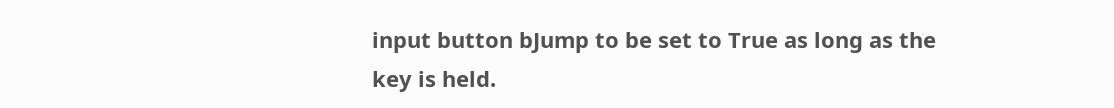input button bJump to be set to True as long as the key is held.